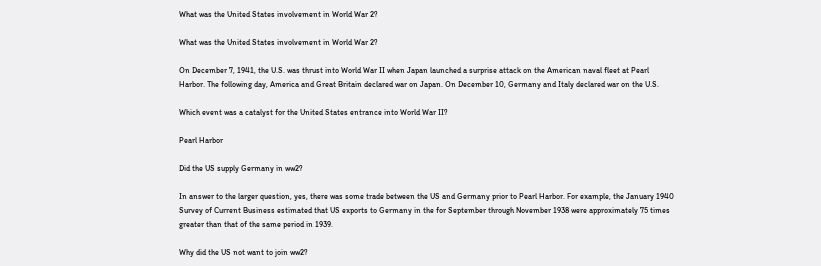What was the United States involvement in World War 2?

What was the United States involvement in World War 2?

On December 7, 1941, the U.S. was thrust into World War II when Japan launched a surprise attack on the American naval fleet at Pearl Harbor. The following day, America and Great Britain declared war on Japan. On December 10, Germany and Italy declared war on the U.S.

Which event was a catalyst for the United States entrance into World War II?

Pearl Harbor

Did the US supply Germany in ww2?

In answer to the larger question, yes, there was some trade between the US and Germany prior to Pearl Harbor. For example, the January 1940 Survey of Current Business estimated that US exports to Germany in the for September through November 1938 were approximately 75 times greater than that of the same period in 1939.

Why did the US not want to join ww2?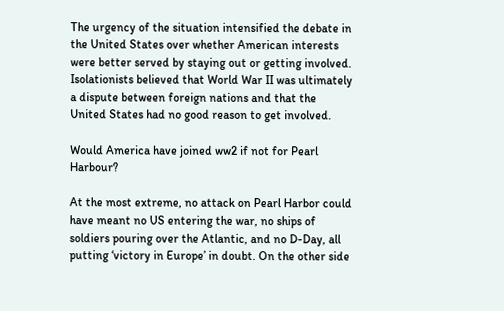The urgency of the situation intensified the debate in the United States over whether American interests were better served by staying out or getting involved. Isolationists believed that World War II was ultimately a dispute between foreign nations and that the United States had no good reason to get involved.

Would America have joined ww2 if not for Pearl Harbour?

At the most extreme, no attack on Pearl Harbor could have meant no US entering the war, no ships of soldiers pouring over the Atlantic, and no D-Day, all putting ‘victory in Europe’ in doubt. On the other side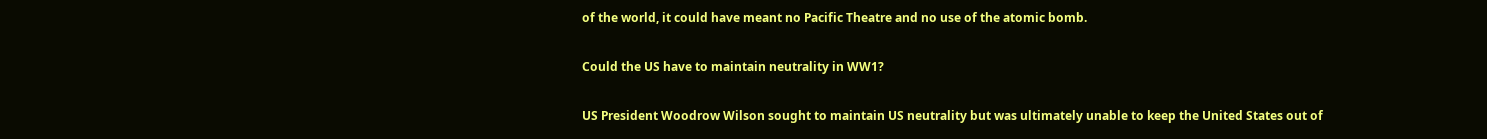of the world, it could have meant no Pacific Theatre and no use of the atomic bomb.

Could the US have to maintain neutrality in WW1?

US President Woodrow Wilson sought to maintain US neutrality but was ultimately unable to keep the United States out of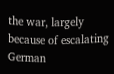the war, largely because of escalating German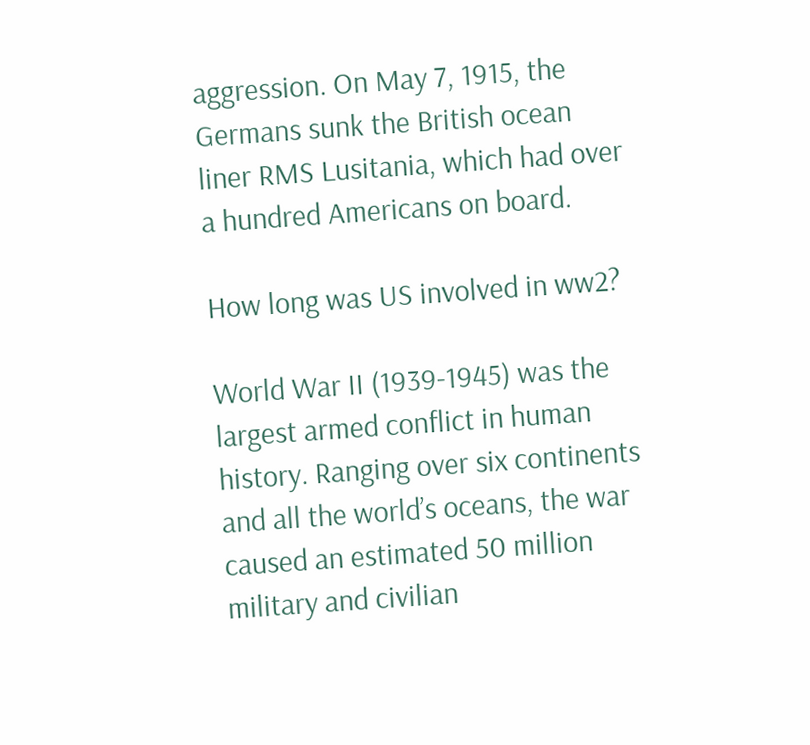aggression. On May 7, 1915, the Germans sunk the British ocean liner RMS Lusitania, which had over a hundred Americans on board.

How long was US involved in ww2?

World War II (1939-1945) was the largest armed conflict in human history. Ranging over six continents and all the world’s oceans, the war caused an estimated 50 million military and civilian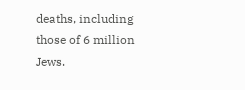deaths, including those of 6 million Jews.